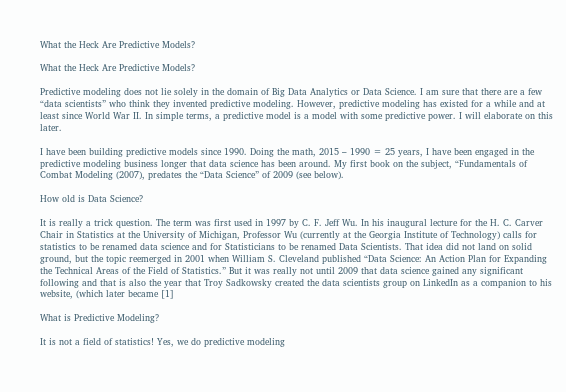What the Heck Are Predictive Models?

What the Heck Are Predictive Models?

Predictive modeling does not lie solely in the domain of Big Data Analytics or Data Science. I am sure that there are a few “data scientists” who think they invented predictive modeling. However, predictive modeling has existed for a while and at least since World War II. In simple terms, a predictive model is a model with some predictive power. I will elaborate on this later.

I have been building predictive models since 1990. Doing the math, 2015 – 1990 = 25 years, I have been engaged in the predictive modeling business longer that data science has been around. My first book on the subject, “Fundamentals of Combat Modeling (2007), predates the “Data Science” of 2009 (see below).

How old is Data Science?

It is really a trick question. The term was first used in 1997 by C. F. Jeff Wu. In his inaugural lecture for the H. C. Carver Chair in Statistics at the University of Michigan, Professor Wu (currently at the Georgia Institute of Technology) calls for statistics to be renamed data science and for Statisticians to be renamed Data Scientists. That idea did not land on solid ground, but the topic reemerged in 2001 when William S. Cleveland published “Data Science: An Action Plan for Expanding the Technical Areas of the Field of Statistics.” But it was really not until 2009 that data science gained any significant following and that is also the year that Troy Sadkowsky created the data scientists group on LinkedIn as a companion to his website, (which later became [1]

What is Predictive Modeling?

It is not a field of statistics! Yes, we do predictive modeling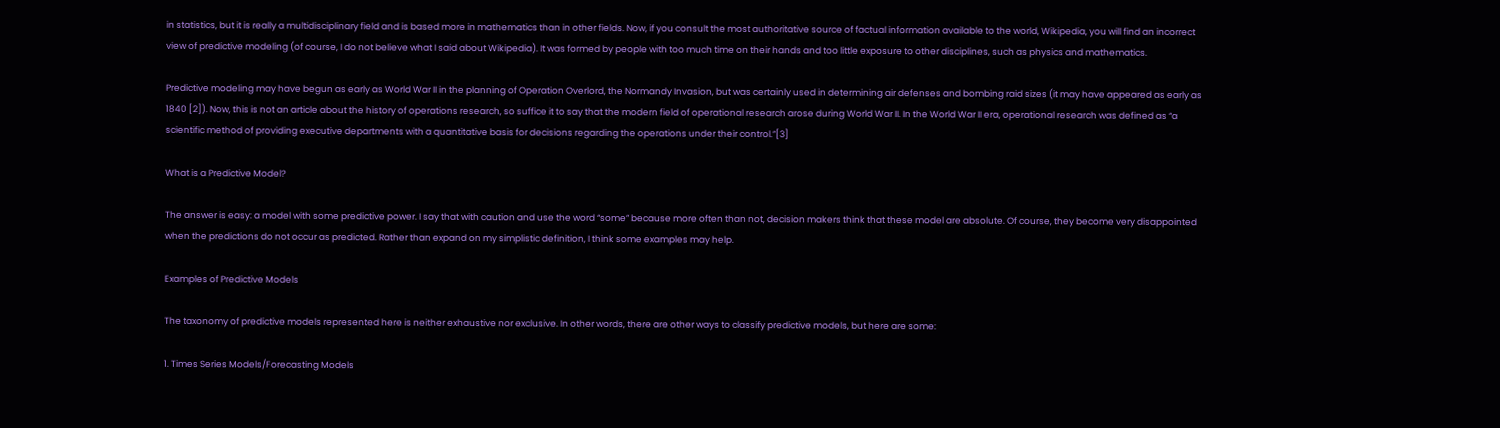in statistics, but it is really a multidisciplinary field and is based more in mathematics than in other fields. Now, if you consult the most authoritative source of factual information available to the world, Wikipedia, you will find an incorrect view of predictive modeling (of course, I do not believe what I said about Wikipedia). It was formed by people with too much time on their hands and too little exposure to other disciplines, such as physics and mathematics.

Predictive modeling may have begun as early as World War II in the planning of Operation Overlord, the Normandy Invasion, but was certainly used in determining air defenses and bombing raid sizes (it may have appeared as early as 1840 [2]). Now, this is not an article about the history of operations research, so suffice it to say that the modern field of operational research arose during World War II. In the World War II era, operational research was defined as “a scientific method of providing executive departments with a quantitative basis for decisions regarding the operations under their control.”[3]

What is a Predictive Model?

The answer is easy: a model with some predictive power. I say that with caution and use the word “some” because more often than not, decision makers think that these model are absolute. Of course, they become very disappointed when the predictions do not occur as predicted. Rather than expand on my simplistic definition, I think some examples may help.

Examples of Predictive Models

The taxonomy of predictive models represented here is neither exhaustive nor exclusive. In other words, there are other ways to classify predictive models, but here are some:

1. Times Series Models/Forecasting Models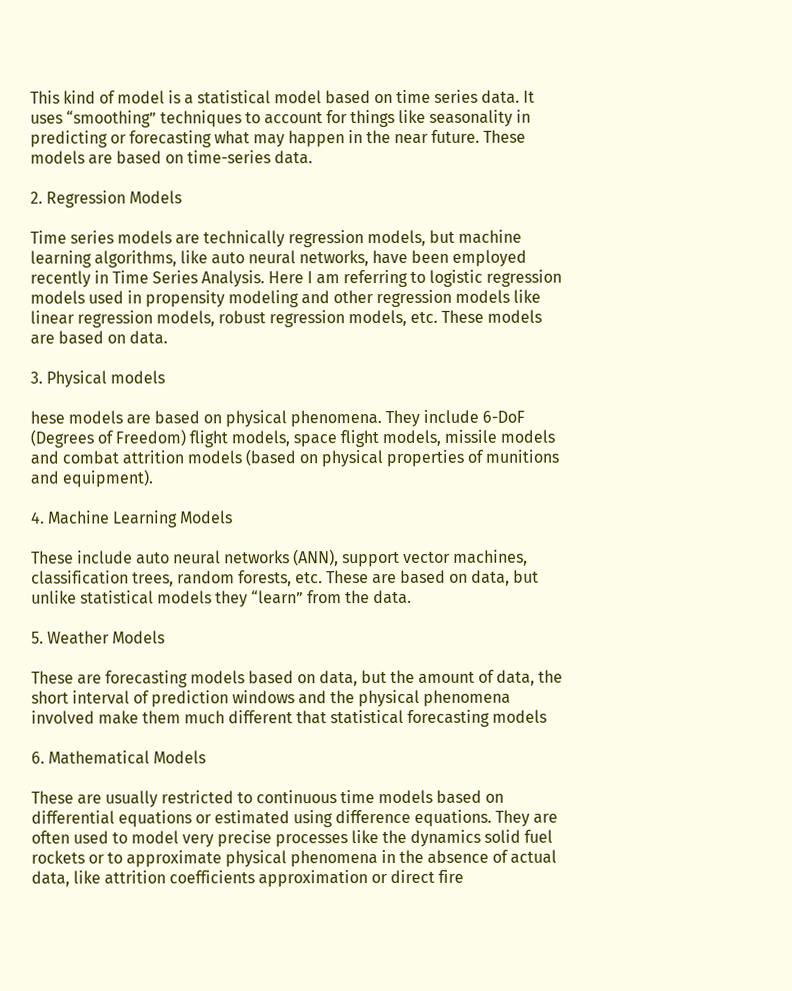This kind of model is a statistical model based on time series data. It uses “smoothing” techniques to account for things like seasonality in predicting or forecasting what may happen in the near future. These models are based on time-series data.

2. Regression Models

Time series models are technically regression models, but machine learning algorithms, like auto neural networks, have been employed recently in Time Series Analysis. Here I am referring to logistic regression models used in propensity modeling and other regression models like linear regression models, robust regression models, etc. These models are based on data.

3. Physical models

hese models are based on physical phenomena. They include 6-DoF (Degrees of Freedom) flight models, space flight models, missile models and combat attrition models (based on physical properties of munitions and equipment).

4. Machine Learning Models

These include auto neural networks (ANN), support vector machines, classification trees, random forests, etc. These are based on data, but unlike statistical models they “learn” from the data.

5. Weather Models

These are forecasting models based on data, but the amount of data, the short interval of prediction windows and the physical phenomena involved make them much different that statistical forecasting models

6. Mathematical Models

These are usually restricted to continuous time models based on differential equations or estimated using difference equations. They are often used to model very precise processes like the dynamics solid fuel rockets or to approximate physical phenomena in the absence of actual data, like attrition coefficients approximation or direct fire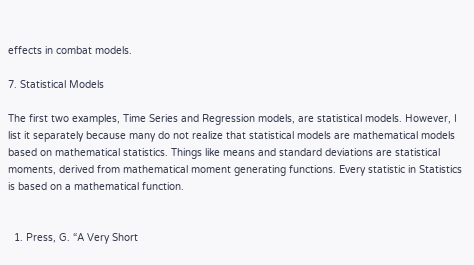effects in combat models.

7. Statistical Models

The first two examples, Time Series and Regression models, are statistical models. However, I list it separately because many do not realize that statistical models are mathematical models based on mathematical statistics. Things like means and standard deviations are statistical moments, derived from mathematical moment generating functions. Every statistic in Statistics is based on a mathematical function.


  1. Press, G. “A Very Short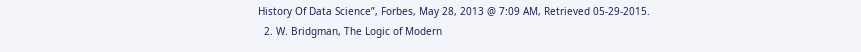History Of Data Science”, Forbes, May 28, 2013 @ 7:09 AM, Retrieved 05-29-2015.
  2. W. Bridgman, The Logic of Modern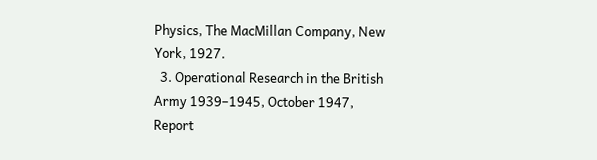Physics, The MacMillan Company, New York, 1927.
  3. Operational Research in the British Army 1939–1945, October 1947, Report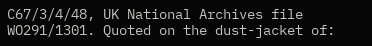C67/3/4/48, UK National Archives file WO291/1301. Quoted on the dust-jacket of: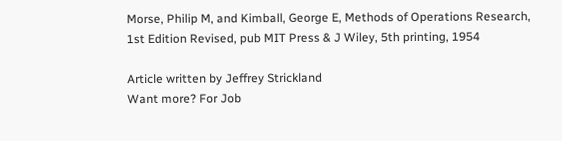Morse, Philip M, and Kimball, George E, Methods of Operations Research, 1st Edition Revised, pub MIT Press & J Wiley, 5th printing, 1954

Article written by Jeffrey Strickland
Want more? For Job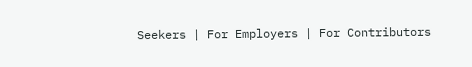Seekers | For Employers | For Contributors